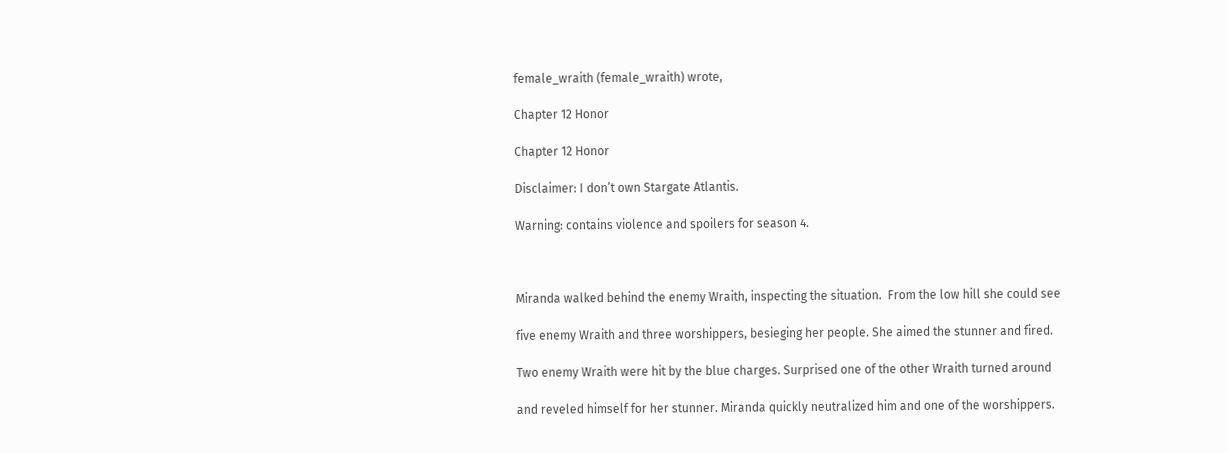female_wraith (female_wraith) wrote,

Chapter 12 Honor

Chapter 12 Honor

Disclaimer: I don’t own Stargate Atlantis.

Warning: contains violence and spoilers for season 4.



Miranda walked behind the enemy Wraith, inspecting the situation.  From the low hill she could see

five enemy Wraith and three worshippers, besieging her people. She aimed the stunner and fired.

Two enemy Wraith were hit by the blue charges. Surprised one of the other Wraith turned around

and reveled himself for her stunner. Miranda quickly neutralized him and one of the worshippers.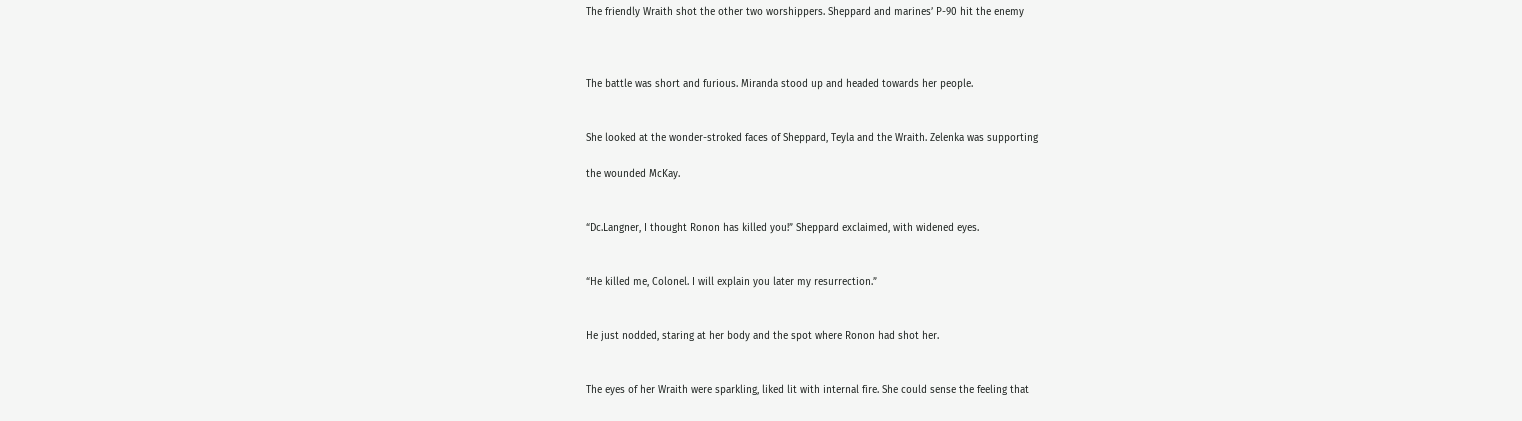The friendly Wraith shot the other two worshippers. Sheppard and marines’ P-90 hit the enemy



The battle was short and furious. Miranda stood up and headed towards her people.


She looked at the wonder-stroked faces of Sheppard, Teyla and the Wraith. Zelenka was supporting

the wounded McKay.


“Dc.Langner, I thought Ronon has killed you!” Sheppard exclaimed, with widened eyes.


“He killed me, Colonel. I will explain you later my resurrection.”


He just nodded, staring at her body and the spot where Ronon had shot her.


The eyes of her Wraith were sparkling, liked lit with internal fire. She could sense the feeling that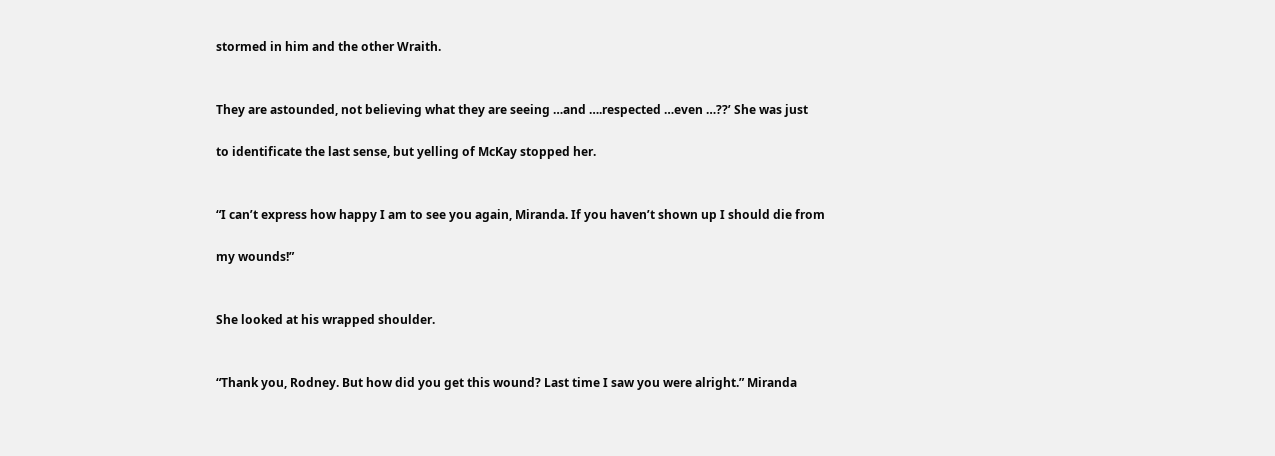stormed in him and the other Wraith.


They are astounded, not believing what they are seeing …and ….respected …even …??’ She was just

to identificate the last sense, but yelling of McKay stopped her.


“I can’t express how happy I am to see you again, Miranda. If you haven’t shown up I should die from

my wounds!”


She looked at his wrapped shoulder.


“Thank you, Rodney. But how did you get this wound? Last time I saw you were alright.” Miranda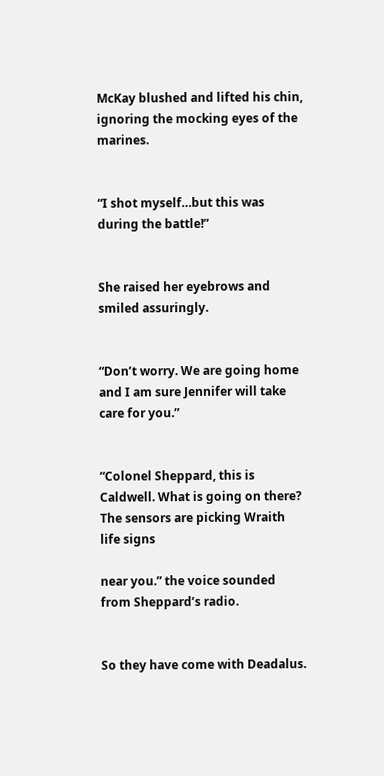McKay blushed and lifted his chin, ignoring the mocking eyes of the marines.


“I shot myself…but this was during the battle!”


She raised her eyebrows and smiled assuringly.


“Don’t worry. We are going home and I am sure Jennifer will take care for you.”


“Colonel Sheppard, this is Caldwell. What is going on there? The sensors are picking Wraith life signs

near you.” the voice sounded from Sheppard’s radio.


So they have come with Deadalus.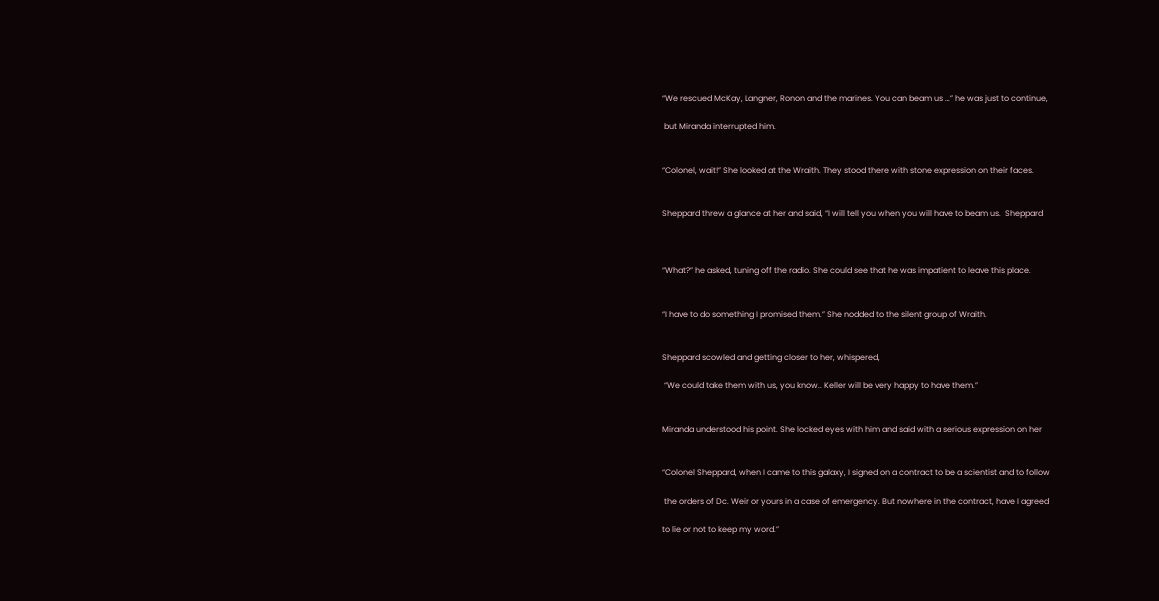“We rescued McKay, Langner, Ronon and the marines. You can beam us …” he was just to continue,

 but Miranda interrupted him.


“Colonel, wait!” She looked at the Wraith. They stood there with stone expression on their faces.


Sheppard threw a glance at her and said, “I will tell you when you will have to beam us.  Sheppard



“What?” he asked, tuning off the radio. She could see that he was impatient to leave this place.


“I have to do something I promised them.” She nodded to the silent group of Wraith.


Sheppard scowled and getting closer to her, whispered,

 “We could take them with us, you know.. Keller will be very happy to have them.”


Miranda understood his point. She locked eyes with him and said with a serious expression on her


“Colonel Sheppard, when I came to this galaxy, I signed on a contract to be a scientist and to follow

 the orders of Dc. Weir or yours in a case of emergency. But nowhere in the contract, have I agreed

to lie or not to keep my word.”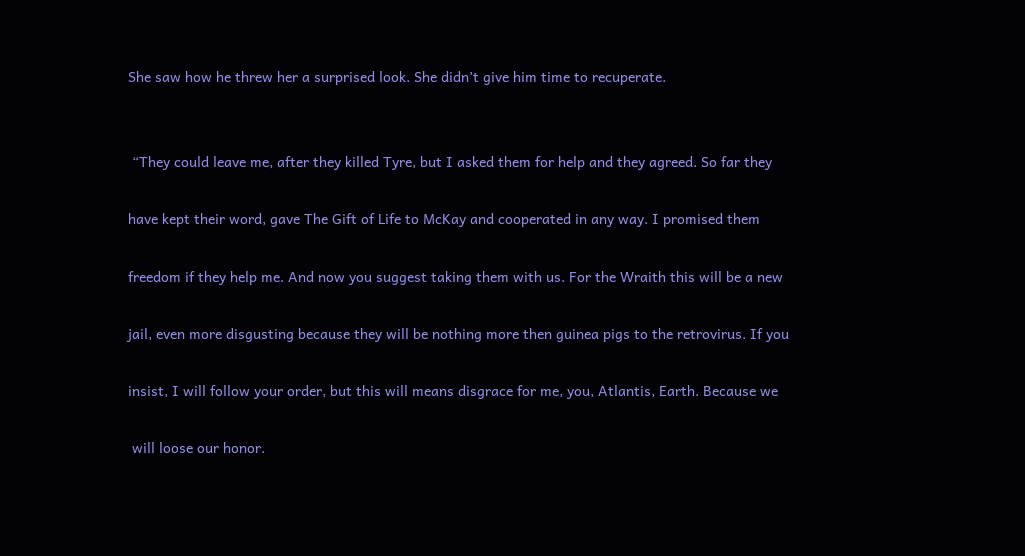She saw how he threw her a surprised look. She didn’t give him time to recuperate.


 “They could leave me, after they killed Tyre, but I asked them for help and they agreed. So far they

have kept their word, gave The Gift of Life to McKay and cooperated in any way. I promised them

freedom if they help me. And now you suggest taking them with us. For the Wraith this will be a new

jail, even more disgusting because they will be nothing more then guinea pigs to the retrovirus. If you

insist, I will follow your order, but this will means disgrace for me, you, Atlantis, Earth. Because we

 will loose our honor.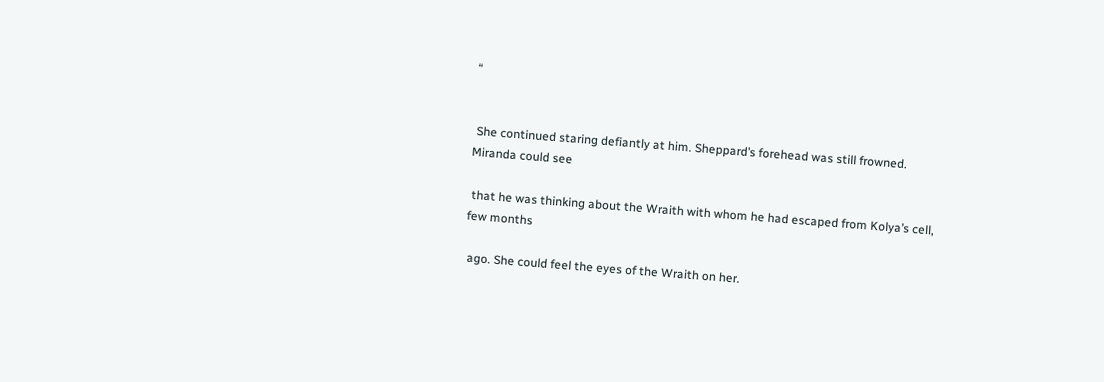“


 She continued staring defiantly at him. Sheppard’s forehead was still frowned. Miranda could see

 that he was thinking about the Wraith with whom he had escaped from Kolya’s cell, few months

 ago. She could feel the eyes of the Wraith on her.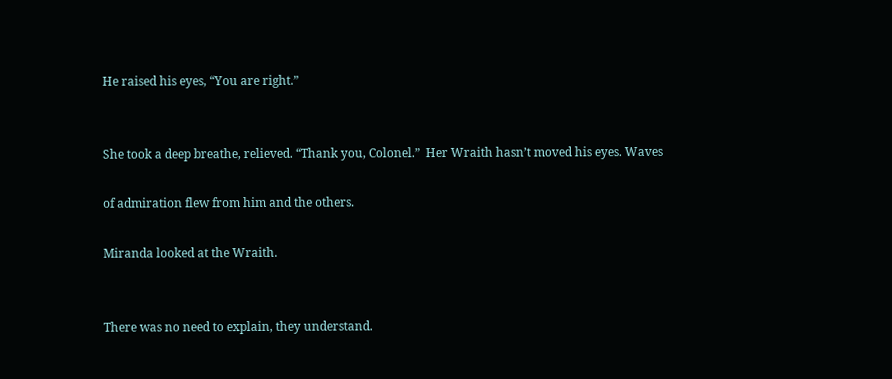He raised his eyes, “You are right.”


She took a deep breathe, relieved. “Thank you, Colonel.”  Her Wraith hasn’t moved his eyes. Waves

of admiration flew from him and the others.

Miranda looked at the Wraith.


There was no need to explain, they understand.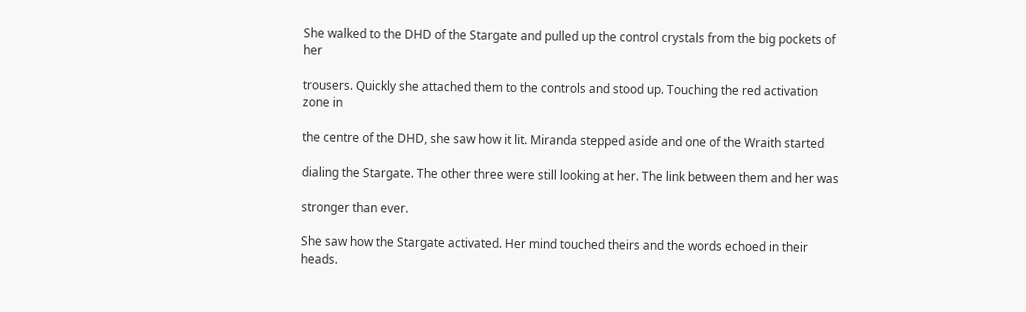She walked to the DHD of the Stargate and pulled up the control crystals from the big pockets of her

trousers. Quickly she attached them to the controls and stood up. Touching the red activation zone in

the centre of the DHD, she saw how it lit. Miranda stepped aside and one of the Wraith started

dialing the Stargate. The other three were still looking at her. The link between them and her was

stronger than ever.

She saw how the Stargate activated. Her mind touched theirs and the words echoed in their heads.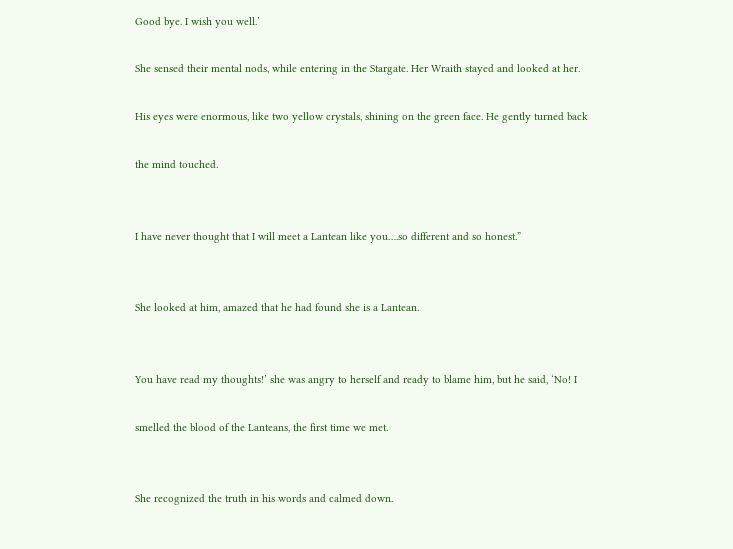Good bye. I wish you well.’

She sensed their mental nods, while entering in the Stargate. Her Wraith stayed and looked at her.

His eyes were enormous, like two yellow crystals, shining on the green face. He gently turned back

the mind touched.


I have never thought that I will meet a Lantean like you….so different and so honest.”


She looked at him, amazed that he had found she is a Lantean.


You have read my thoughts!’ she was angry to herself and ready to blame him, but he said, ‘No! I

smelled the blood of the Lanteans, the first time we met.


She recognized the truth in his words and calmed down.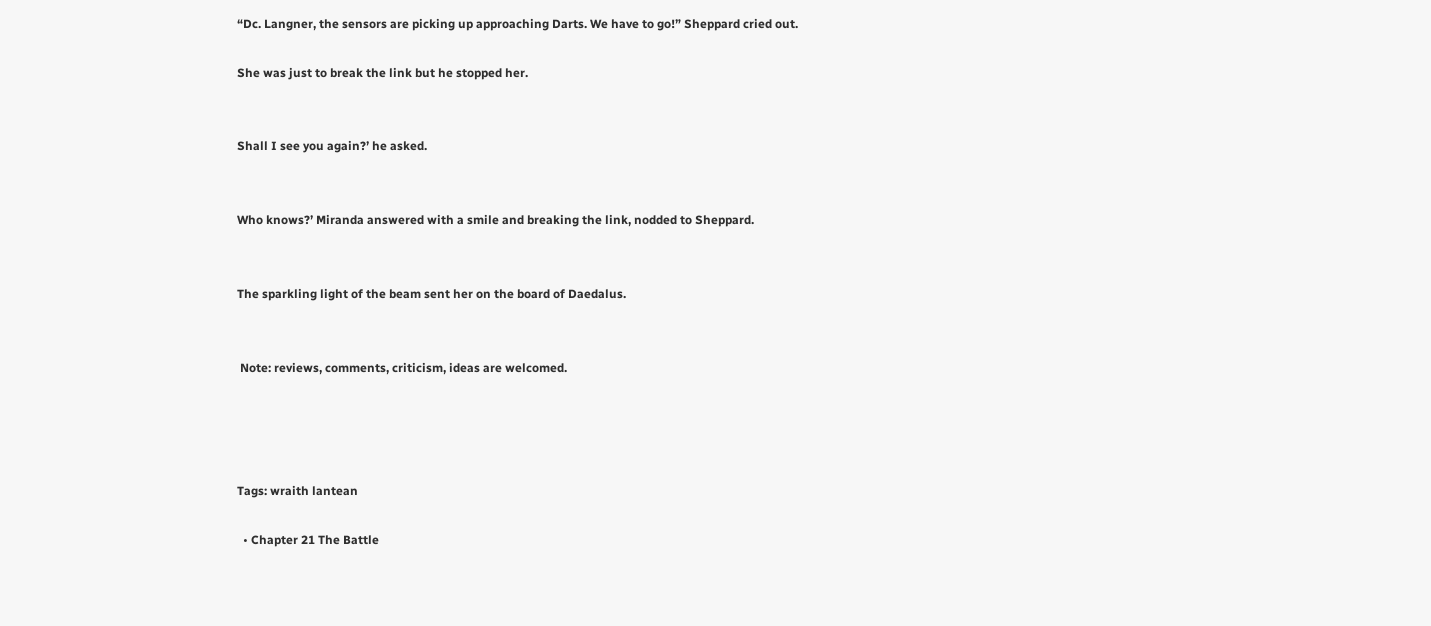“Dc. Langner, the sensors are picking up approaching Darts. We have to go!” Sheppard cried out.

She was just to break the link but he stopped her.


Shall I see you again?’ he asked.


Who knows?’ Miranda answered with a smile and breaking the link, nodded to Sheppard.


The sparkling light of the beam sent her on the board of Daedalus.


 Note: reviews, comments, criticism, ideas are welcomed.




Tags: wraith lantean

  • Chapter 21 The Battle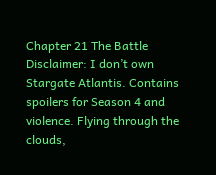Chapter 21 The Battle Disclaimer: I don’t own Stargate Atlantis. Contains spoilers for Season 4 and violence. Flying through the clouds,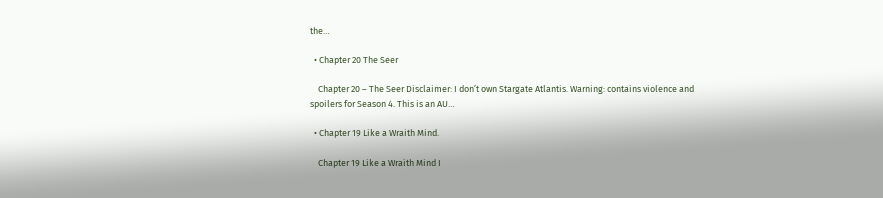the…

  • Chapter 20 The Seer

    Chapter 20 – The Seer Disclaimer: I don’t own Stargate Atlantis. Warning: contains violence and spoilers for Season 4. This is an AU…

  • Chapter 19 Like a Wraith Mind.

    Chapter 19 Like a Wraith Mind I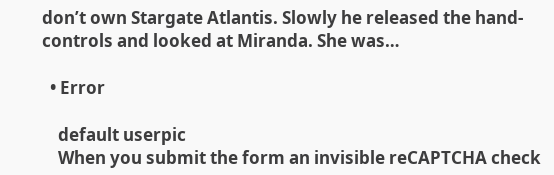don’t own Stargate Atlantis. Slowly he released the hand-controls and looked at Miranda. She was…

  • Error

    default userpic
    When you submit the form an invisible reCAPTCHA check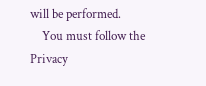will be performed.
    You must follow the Privacy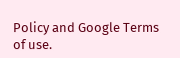Policy and Google Terms of use.